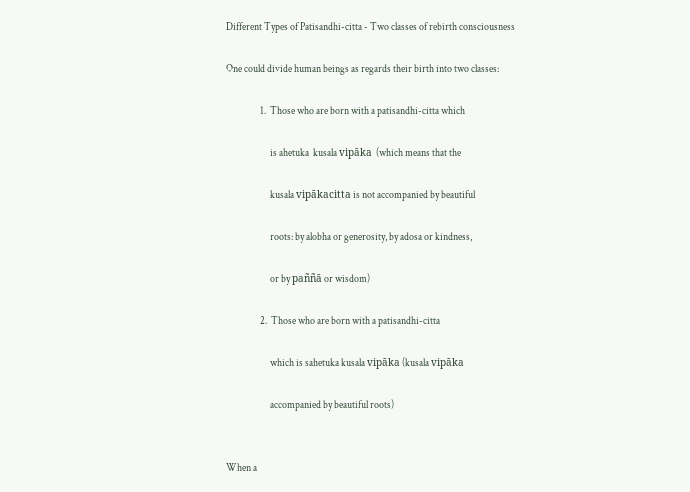Different Types of Patisandhi-citta - Two classes of rebirth consciousness

One could divide human beings as regards their birth into two classes:

                 1.  Those who are born with a patisandhi-citta which

                      is ahetuka  kusala vipāka  (which means that the

                      kusala vipākacitta is not accompanied by beautiful

                      roots: by alobha or generosity, by adosa or kindness,

                      or by paññā or wisdom)

                 2.  Those who are born with a patisandhi-citta

                      which is sahetuka kusala vipāka (kusala vipāka

                      accompanied by beautiful roots)


When a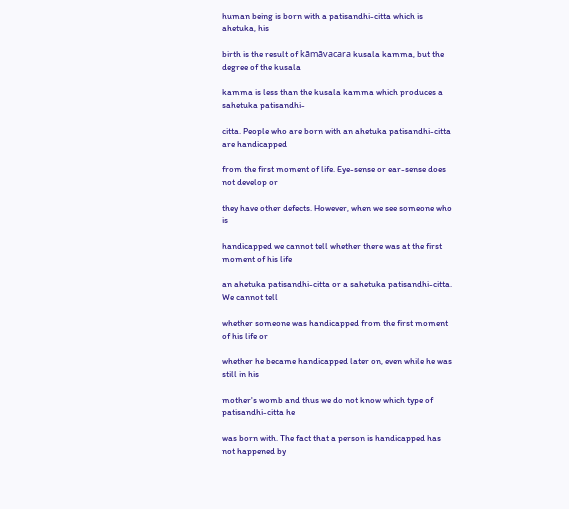human being is born with a patisandhi-citta which is ahetuka, his

birth is the result of kāmāvacara kusala kamma, but the degree of the kusala

kamma is less than the kusala kamma which produces a sahetuka patisandhi-

citta. People who are born with an ahetuka patisandhi-citta are handicapped

from the first moment of life. Eye-sense or ear-sense does not develop or

they have other defects. However, when we see someone who is

handicapped we cannot tell whether there was at the first moment of his life

an ahetuka patisandhi-citta or a sahetuka patisandhi-citta. We cannot tell

whether someone was handicapped from the first moment of his life or

whether he became handicapped later on, even while he was still in his

mother's womb and thus we do not know which type of patisandhi-citta he

was born with. The fact that a person is handicapped has not happened by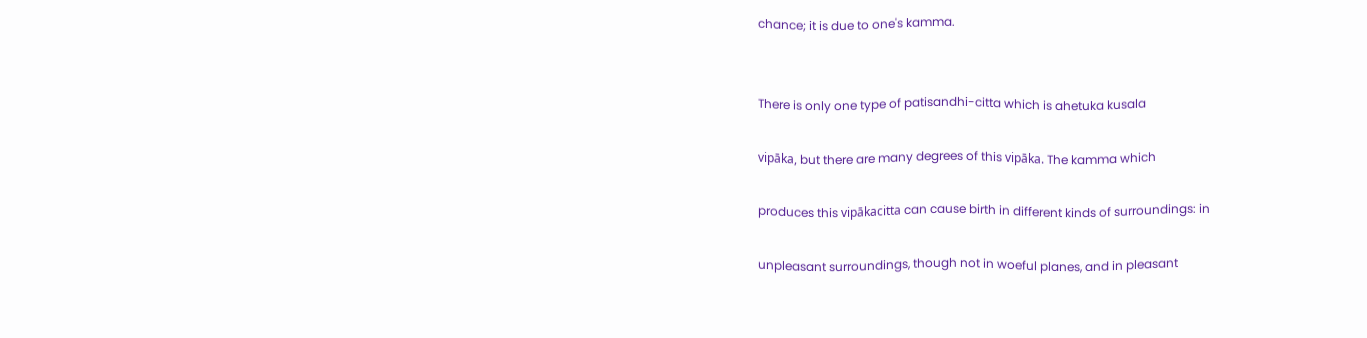chance; it is due to one's kamma.


There is only one type of patisandhi-citta which is ahetuka kusala

vipāka, but there are many degrees of this vipāka. The kamma which

produces this vipākacitta can cause birth in different kinds of surroundings: in

unpleasant surroundings, though not in woeful planes, and in pleasant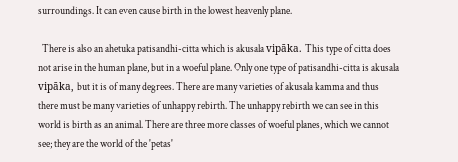surroundings. It can even cause birth in the lowest heavenly plane.

  There is also an ahetuka patisandhi-citta which is akusala vipāka. This type of citta does not arise in the human plane, but in a woeful plane. Only one type of patisandhi-citta is akusala vipāka, but it is of many degrees. There are many varieties of akusala kamma and thus there must be many varieties of unhappy rebirth. The unhappy rebirth we can see in this world is birth as an animal. There are three more classes of woeful planes, which we cannot see; they are the world of the 'petas'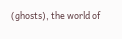(ghosts), the world of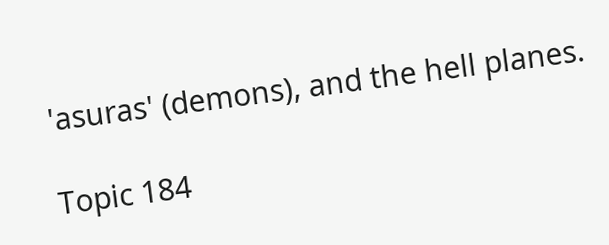'asuras' (demons), and the hell planes.

Topic 184